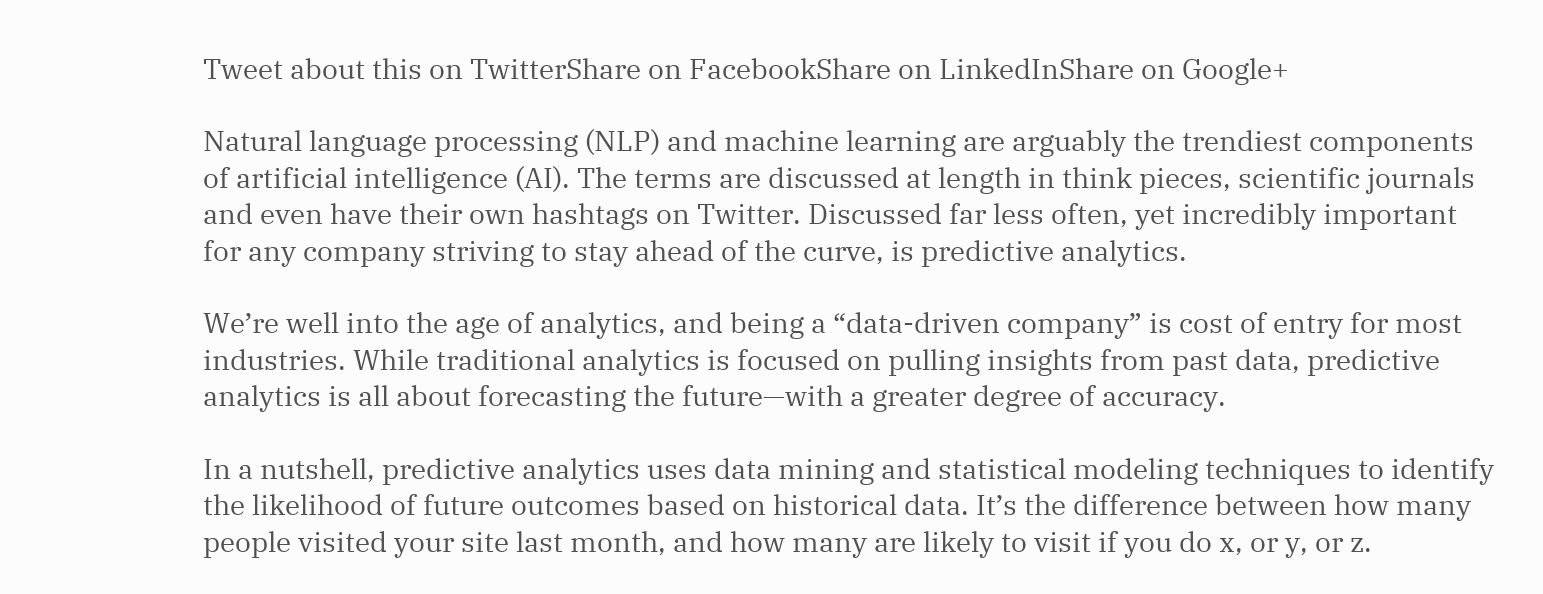Tweet about this on TwitterShare on FacebookShare on LinkedInShare on Google+

Natural language processing (NLP) and machine learning are arguably the trendiest components of artificial intelligence (AI). The terms are discussed at length in think pieces, scientific journals and even have their own hashtags on Twitter. Discussed far less often, yet incredibly important for any company striving to stay ahead of the curve, is predictive analytics.

We’re well into the age of analytics, and being a “data-driven company” is cost of entry for most industries. While traditional analytics is focused on pulling insights from past data, predictive analytics is all about forecasting the future—with a greater degree of accuracy.

In a nutshell, predictive analytics uses data mining and statistical modeling techniques to identify the likelihood of future outcomes based on historical data. It’s the difference between how many people visited your site last month, and how many are likely to visit if you do x, or y, or z.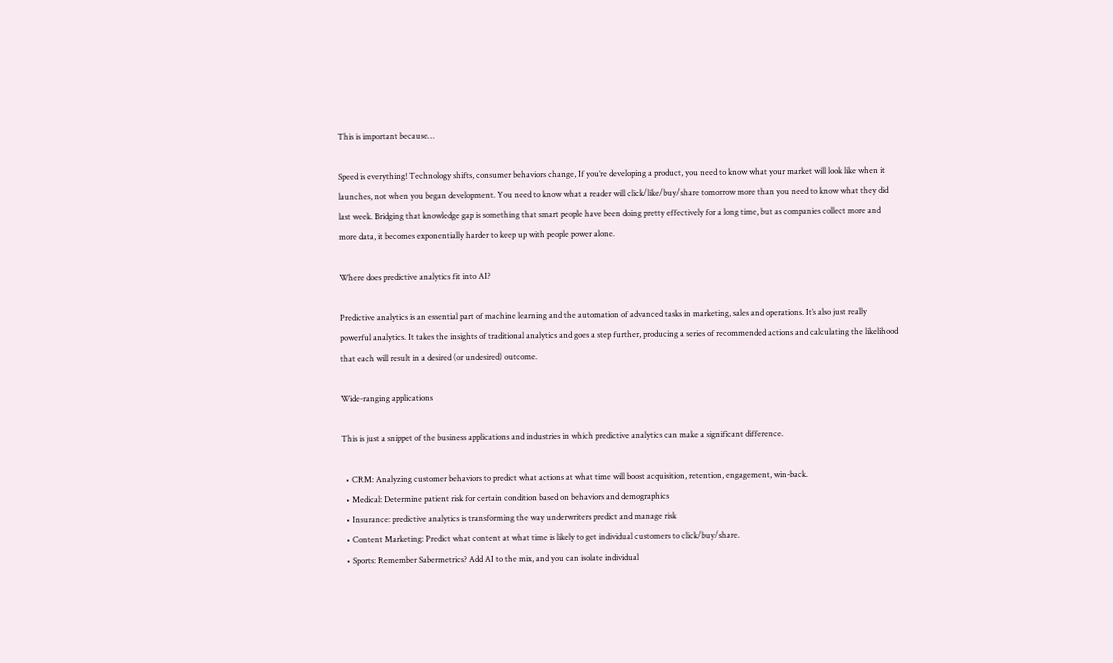This is important because…

Speed is everything! Technology shifts, consumer behaviors change, If you’re developing a product, you need to know what your market will look like when it launches, not when you began development. You need to know what a reader will click/like/buy/share tomorrow more than you need to know what they did last week. Bridging that knowledge gap is something that smart people have been doing pretty effectively for a long time, but as companies collect more and more data, it becomes exponentially harder to keep up with people power alone.

Where does predictive analytics fit into AI?

Predictive analytics is an essential part of machine learning and the automation of advanced tasks in marketing, sales and operations. It’s also just really powerful analytics. It takes the insights of traditional analytics and goes a step further, producing a series of recommended actions and calculating the likelihood that each will result in a desired (or undesired) outcome.

Wide-ranging applications

This is just a snippet of the business applications and industries in which predictive analytics can make a significant difference.

  • CRM: Analyzing customer behaviors to predict what actions at what time will boost acquisition, retention, engagement, win-back.
  • Medical: Determine patient risk for certain condition based on behaviors and demographics
  • Insurance: predictive analytics is transforming the way underwriters predict and manage risk
  • Content Marketing: Predict what content at what time is likely to get individual customers to click/buy/share.
  • Sports: Remember Sabermetrics? Add AI to the mix, and you can isolate individual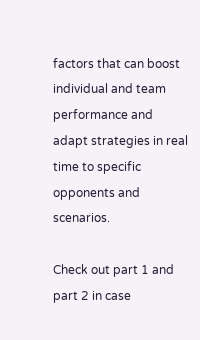factors that can boost individual and team performance and adapt strategies in real time to specific opponents and scenarios.

Check out part 1 and part 2 in case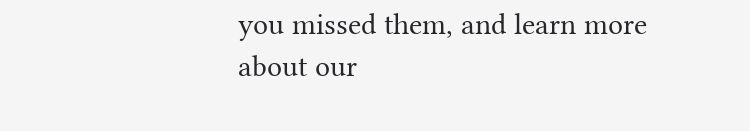you missed them, and learn more about our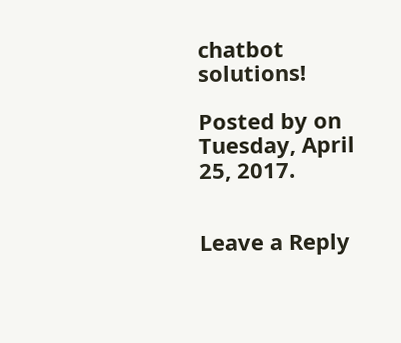chatbot solutions!

Posted by on Tuesday, April 25, 2017.


Leave a Reply